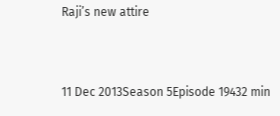Raji’s new attire


11 Dec 2013Season 5Episode 19432 min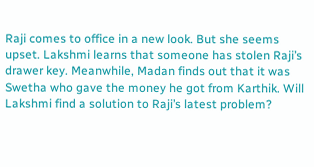Raji comes to office in a new look. But she seems upset. Lakshmi learns that someone has stolen Raji’s drawer key. Meanwhile, Madan finds out that it was Swetha who gave the money he got from Karthik. Will Lakshmi find a solution to Raji’s latest problem?